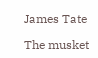James Tate

The musket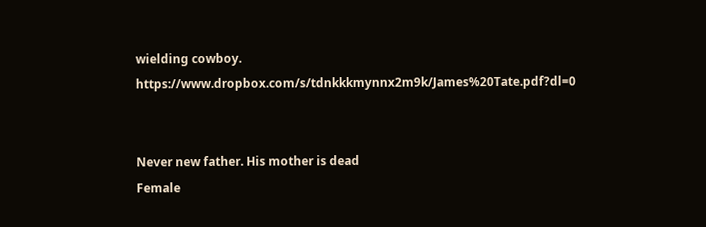wielding cowboy. https://www.dropbox.com/s/tdnkkkmynnx2m9k/James%20Tate.pdf?dl=0


Never new father. His mother is dead
Female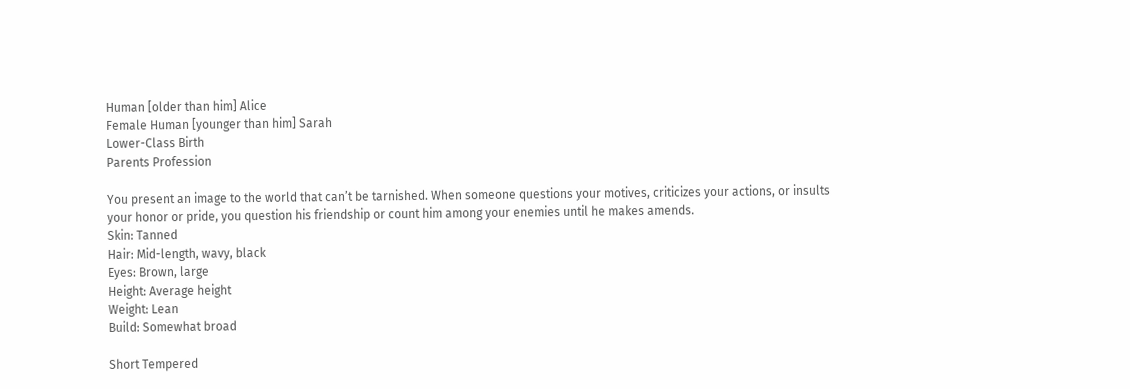Human [older than him] Alice
Female Human [younger than him] Sarah
Lower-Class Birth
Parents Profession

You present an image to the world that can’t be tarnished. When someone questions your motives, criticizes your actions, or insults your honor or pride, you question his friendship or count him among your enemies until he makes amends.
Skin: Tanned
Hair: Mid-length, wavy, black
Eyes: Brown, large
Height: Average height
Weight: Lean
Build: Somewhat broad

Short Tempered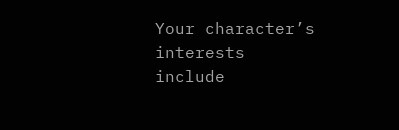Your character’s interests include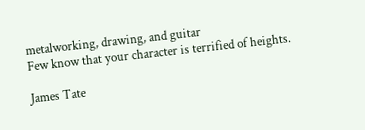metalworking, drawing, and guitar
Few know that your character is terrified of heights.

James Tate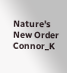Nature's New Order Connor_K